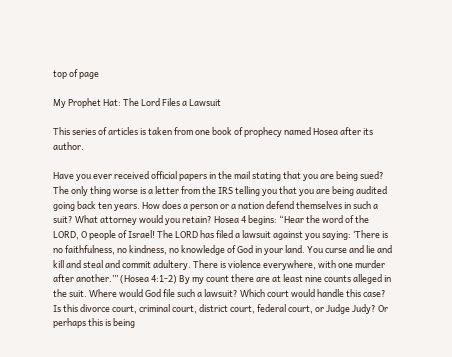top of page

My Prophet Hat: The Lord Files a Lawsuit

This series of articles is taken from one book of prophecy named Hosea after its author.

Have you ever received official papers in the mail stating that you are being sued? The only thing worse is a letter from the IRS telling you that you are being audited going back ten years. How does a person or a nation defend themselves in such a suit? What attorney would you retain? Hosea 4 begins: “Hear the word of the LORD, O people of Israel! The LORD has filed a lawsuit against you saying: ‘There is no faithfulness, no kindness, no knowledge of God in your land. You curse and lie and kill and steal and commit adultery. There is violence everywhere, with one murder after another.’” (Hosea 4:1-2) By my count there are at least nine counts alleged in the suit. Where would God file such a lawsuit? Which court would handle this case? Is this divorce court, criminal court, district court, federal court, or Judge Judy? Or perhaps this is being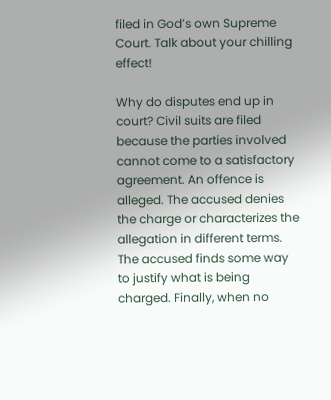filed in God’s own Supreme Court. Talk about your chilling effect!

Why do disputes end up in court? Civil suits are filed because the parties involved cannot come to a satisfactory agreement. An offence is alleged. The accused denies the charge or characterizes the allegation in different terms. The accused finds some way to justify what is being charged. Finally, when no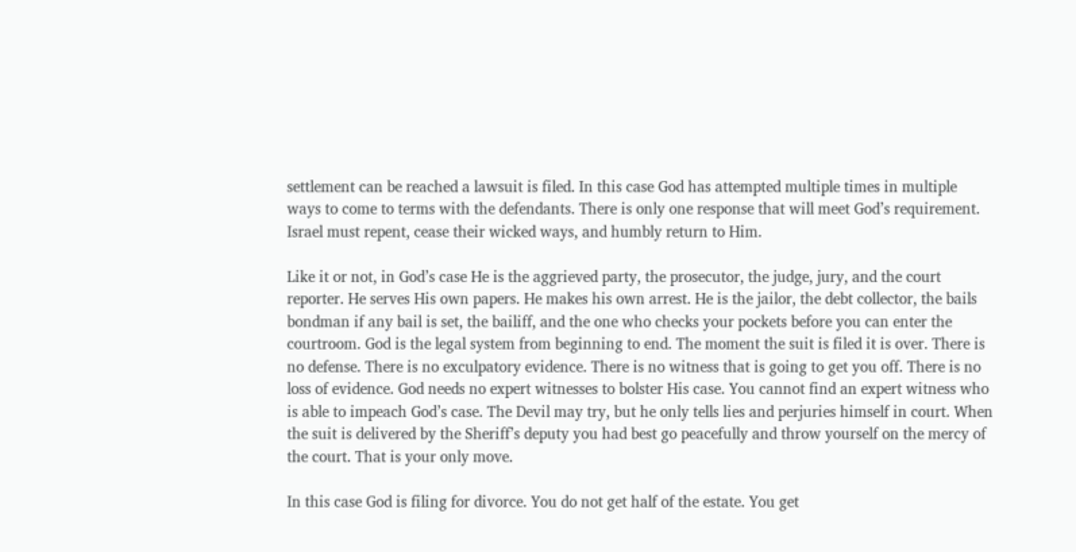settlement can be reached a lawsuit is filed. In this case God has attempted multiple times in multiple ways to come to terms with the defendants. There is only one response that will meet God’s requirement. Israel must repent, cease their wicked ways, and humbly return to Him.

Like it or not, in God’s case He is the aggrieved party, the prosecutor, the judge, jury, and the court reporter. He serves His own papers. He makes his own arrest. He is the jailor, the debt collector, the bails bondman if any bail is set, the bailiff, and the one who checks your pockets before you can enter the courtroom. God is the legal system from beginning to end. The moment the suit is filed it is over. There is no defense. There is no exculpatory evidence. There is no witness that is going to get you off. There is no loss of evidence. God needs no expert witnesses to bolster His case. You cannot find an expert witness who is able to impeach God’s case. The Devil may try, but he only tells lies and perjuries himself in court. When the suit is delivered by the Sheriff’s deputy you had best go peacefully and throw yourself on the mercy of the court. That is your only move.

In this case God is filing for divorce. You do not get half of the estate. You get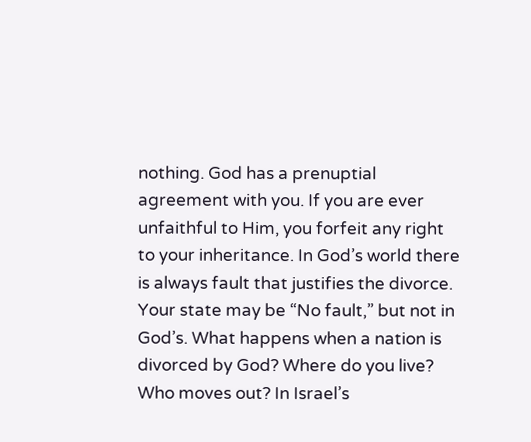nothing. God has a prenuptial agreement with you. If you are ever unfaithful to Him, you forfeit any right to your inheritance. In God’s world there is always fault that justifies the divorce. Your state may be “No fault,” but not in God’s. What happens when a nation is divorced by God? Where do you live? Who moves out? In Israel’s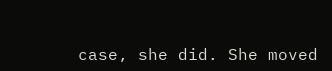case, she did. She moved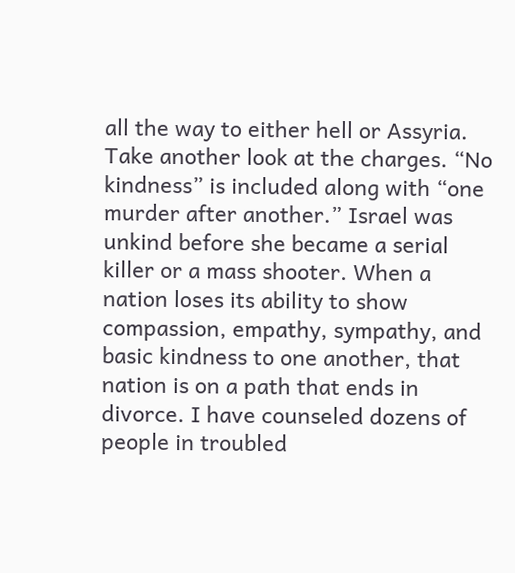all the way to either hell or Assyria. Take another look at the charges. “No kindness” is included along with “one murder after another.” Israel was unkind before she became a serial killer or a mass shooter. When a nation loses its ability to show compassion, empathy, sympathy, and basic kindness to one another, that nation is on a path that ends in divorce. I have counseled dozens of people in troubled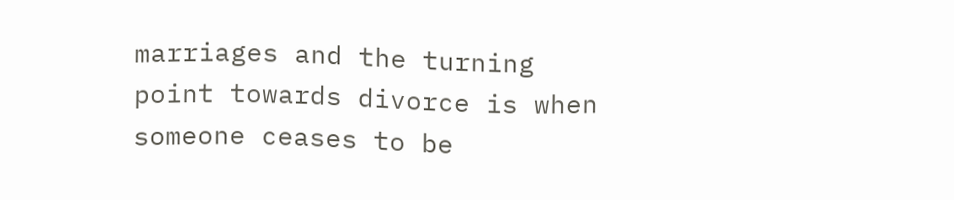marriages and the turning point towards divorce is when someone ceases to be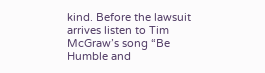kind. Before the lawsuit arrives listen to Tim McGraw’s song “Be Humble and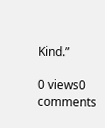Kind.”

0 views0 comments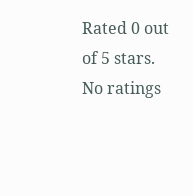Rated 0 out of 5 stars.
No ratings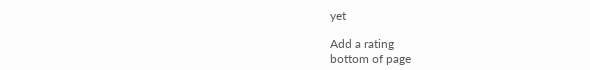yet

Add a rating
bottom of page